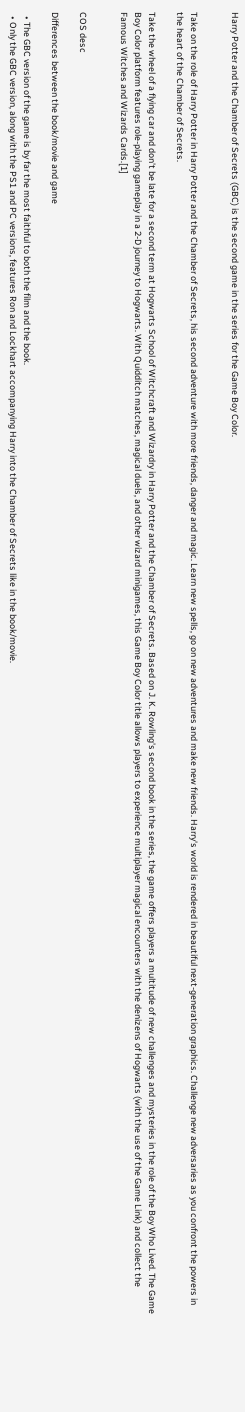Harry Potter and the Chamber of Secrets (GBC) is the second game in the series for the Game Boy Color.


Take on the role of Harry Potter in Harry Potter and the Chamber of Secrets, his second adventure with more friends, danger and magic. Learn new spells, go on new adventures and make new friends. Harry's world is rendered in beautiful next-generation graphics. Challenge new adversaries as you confront the powers in the heart of the Chamber of Secrets.

Take the wheel of a flying car and don't be late for a second term at Hogwarts School of Witchcraft and Wizardry in Harry Potter and the Chamber of Secrets. Based on J. K. Rowling's second book in the series, the game offers players a multitude of new challenges and mysteries in the role of the Boy Who Lived. The Game Boy Color platform features role-playing gameplay in a 2-D journey to Hogwarts. With Quidditch matches, magical duels, and other wizard minigames, this Game Boy Color title allows players to experience multiplayer magical encounters with the denizens of Hogwarts (with the use of the Game Link) and collect the Famous Witches and Wizards Cards.[1]


COS desc

Differences between the book/movie and game

  • The GBC version of the game is by far the most faithful to both the film and the book.
  • Only the GBC version, along with the PS1 and PC versions, features Ron and Lockhart accompanying Harry into the Chamber of Secrets like in the book/movie.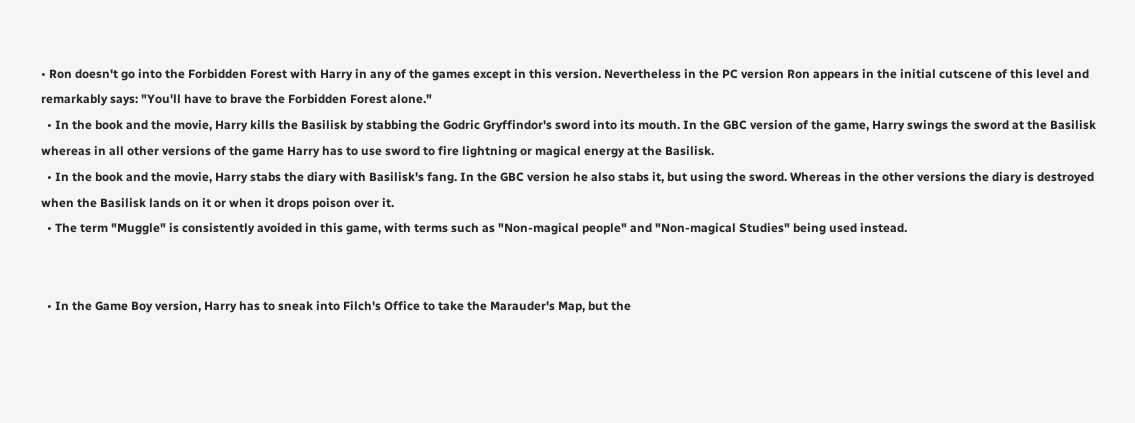• Ron doesn't go into the Forbidden Forest with Harry in any of the games except in this version. Nevertheless in the PC version Ron appears in the initial cutscene of this level and remarkably says: "You'll have to brave the Forbidden Forest alone."
  • In the book and the movie, Harry kills the Basilisk by stabbing the Godric Gryffindor's sword into its mouth. In the GBC version of the game, Harry swings the sword at the Basilisk whereas in all other versions of the game Harry has to use sword to fire lightning or magical energy at the Basilisk.
  • In the book and the movie, Harry stabs the diary with Basilisk's fang. In the GBC version he also stabs it, but using the sword. Whereas in the other versions the diary is destroyed when the Basilisk lands on it or when it drops poison over it.
  • The term "Muggle" is consistently avoided in this game, with terms such as "Non-magical people" and "Non-magical Studies" being used instead.


  • In the Game Boy version, Harry has to sneak into Filch's Office to take the Marauder's Map, but the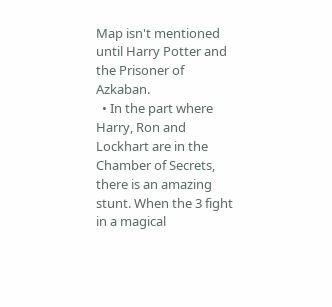Map isn't mentioned until Harry Potter and the Prisoner of Azkaban.
  • In the part where Harry, Ron and Lockhart are in the Chamber of Secrets, there is an amazing stunt. When the 3 fight in a magical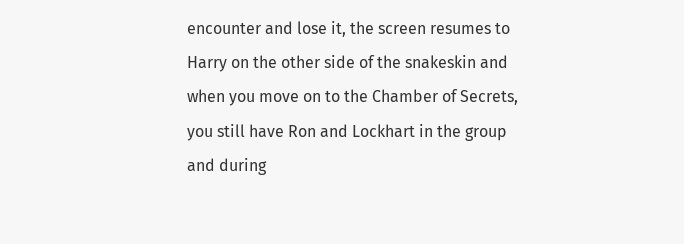encounter and lose it, the screen resumes to Harry on the other side of the snakeskin and when you move on to the Chamber of Secrets, you still have Ron and Lockhart in the group and during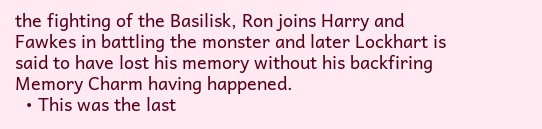the fighting of the Basilisk, Ron joins Harry and Fawkes in battling the monster and later Lockhart is said to have lost his memory without his backfiring Memory Charm having happened.
  • This was the last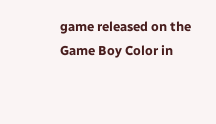game released on the Game Boy Color in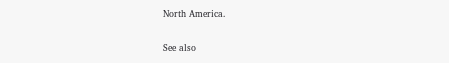North America.

See also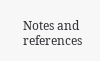Notes and references